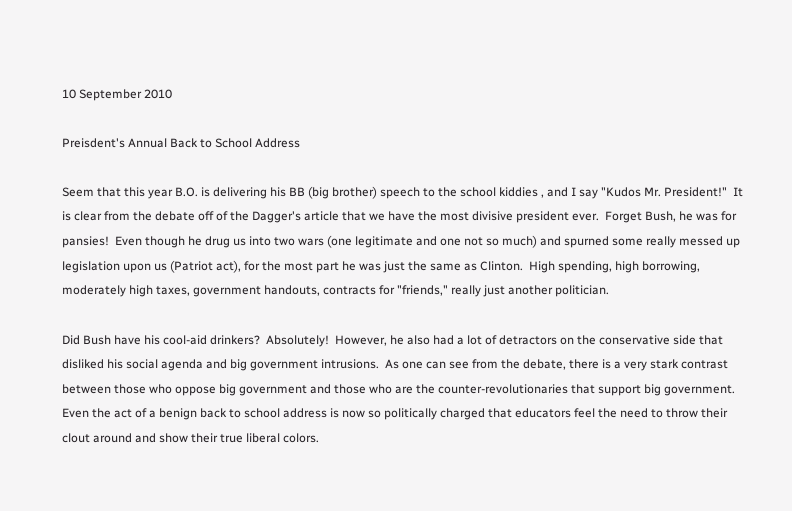10 September 2010

Preisdent's Annual Back to School Address

Seem that this year B.O. is delivering his BB (big brother) speech to the school kiddies , and I say "Kudos Mr. President!"  It is clear from the debate off of the Dagger's article that we have the most divisive president ever.  Forget Bush, he was for pansies!  Even though he drug us into two wars (one legitimate and one not so much) and spurned some really messed up legislation upon us (Patriot act), for the most part he was just the same as Clinton.  High spending, high borrowing, moderately high taxes, government handouts, contracts for "friends," really just another politician.

Did Bush have his cool-aid drinkers?  Absolutely!  However, he also had a lot of detractors on the conservative side that disliked his social agenda and big government intrusions.  As one can see from the debate, there is a very stark contrast between those who oppose big government and those who are the counter-revolutionaries that support big government.  Even the act of a benign back to school address is now so politically charged that educators feel the need to throw their clout around and show their true liberal colors.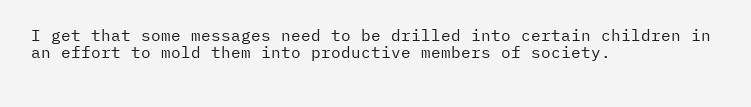I get that some messages need to be drilled into certain children in an effort to mold them into productive members of society.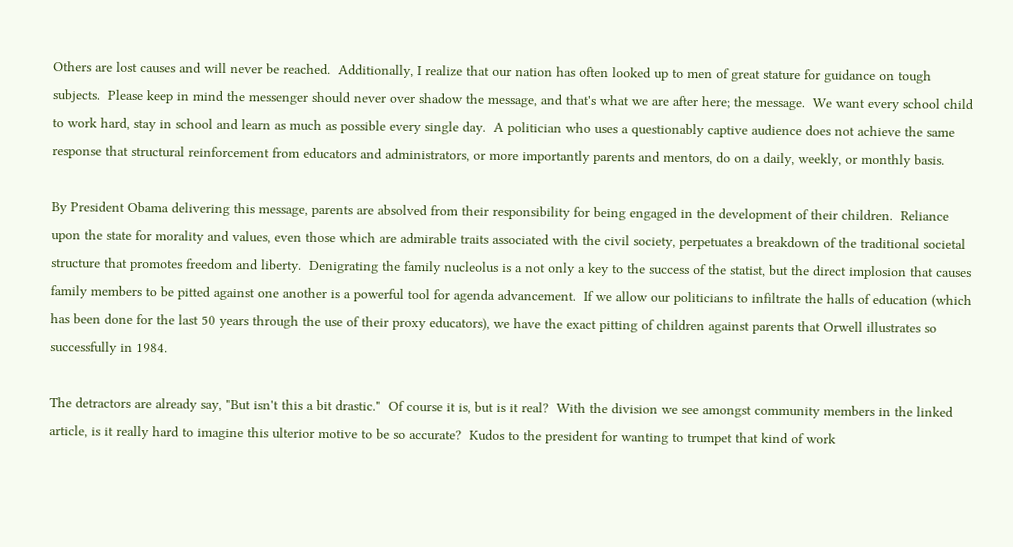Others are lost causes and will never be reached.  Additionally, I realize that our nation has often looked up to men of great stature for guidance on tough subjects.  Please keep in mind the messenger should never over shadow the message, and that's what we are after here; the message.  We want every school child to work hard, stay in school and learn as much as possible every single day.  A politician who uses a questionably captive audience does not achieve the same response that structural reinforcement from educators and administrators, or more importantly parents and mentors, do on a daily, weekly, or monthly basis.

By President Obama delivering this message, parents are absolved from their responsibility for being engaged in the development of their children.  Reliance upon the state for morality and values, even those which are admirable traits associated with the civil society, perpetuates a breakdown of the traditional societal structure that promotes freedom and liberty.  Denigrating the family nucleolus is a not only a key to the success of the statist, but the direct implosion that causes family members to be pitted against one another is a powerful tool for agenda advancement.  If we allow our politicians to infiltrate the halls of education (which has been done for the last 50 years through the use of their proxy educators), we have the exact pitting of children against parents that Orwell illustrates so successfully in 1984.

The detractors are already say, "But isn't this a bit drastic."  Of course it is, but is it real?  With the division we see amongst community members in the linked article, is it really hard to imagine this ulterior motive to be so accurate?  Kudos to the president for wanting to trumpet that kind of work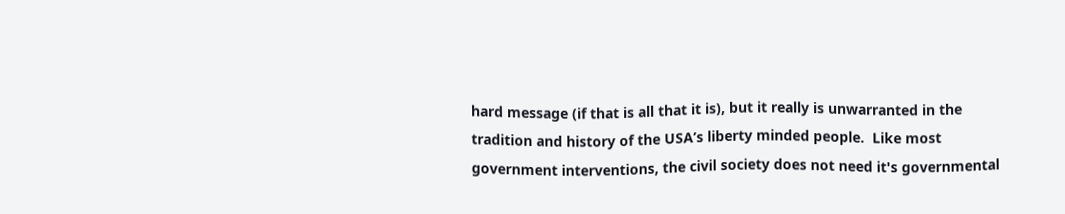hard message (if that is all that it is), but it really is unwarranted in the tradition and history of the USA’s liberty minded people.  Like most government interventions, the civil society does not need it's governmental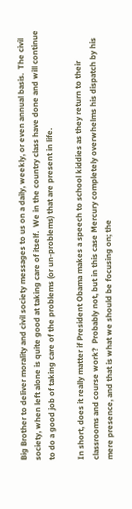Big Brother to deliver morality and civil society messages to us on a daily, weekly, or even annual basis.  The civil society, when left alone is quite good at taking care of itself.  We in the country class have done and will continue to do a good job of taking care of the problems (or un-problems) that are present in life.

In short, does it really matter if President Obama makes a speech to school kiddies as they return to their classrooms and course work?  Probably not, but in this case Mercury completely overwhelms his dispatch by his mere presence, and that is what we should be focusing on; the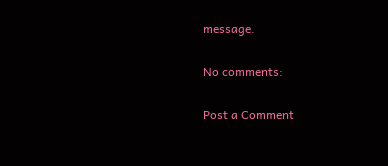message.

No comments:

Post a Comment